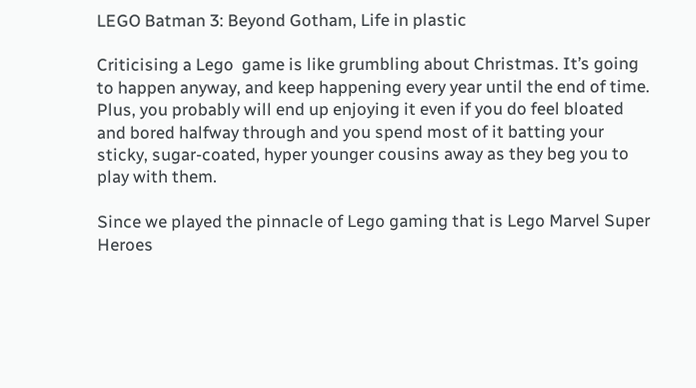LEGO Batman 3: Beyond Gotham, Life in plastic

Criticising a Lego  game is like grumbling about Christmas. It’s going to happen anyway, and keep happening every year until the end of time. Plus, you probably will end up enjoying it even if you do feel bloated and bored halfway through and you spend most of it batting your sticky, sugar-coated, hyper younger cousins away as they beg you to play with them.

Since we played the pinnacle of Lego gaming that is Lego Marvel Super Heroes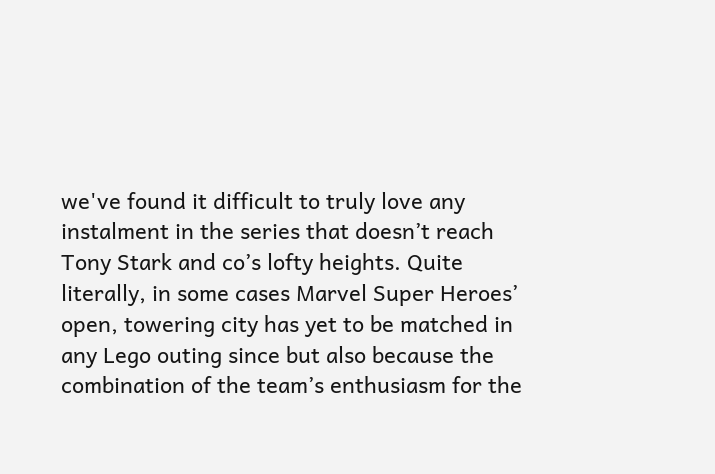we've found it difficult to truly love any instalment in the series that doesn’t reach Tony Stark and co’s lofty heights. Quite literally, in some cases Marvel Super Heroes’ open, towering city has yet to be matched in any Lego outing since but also because the combination of the team’s enthusiasm for the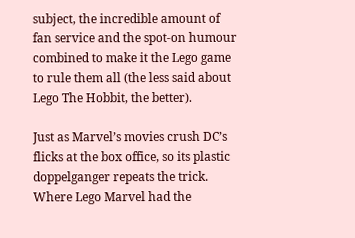subject, the incredible amount of fan service and the spot-on humour combined to make it the Lego game to rule them all (the less said about Lego The Hobbit, the better).

Just as Marvel’s movies crush DC’s flicks at the box office, so its plastic doppelganger repeats the trick. Where Lego Marvel had the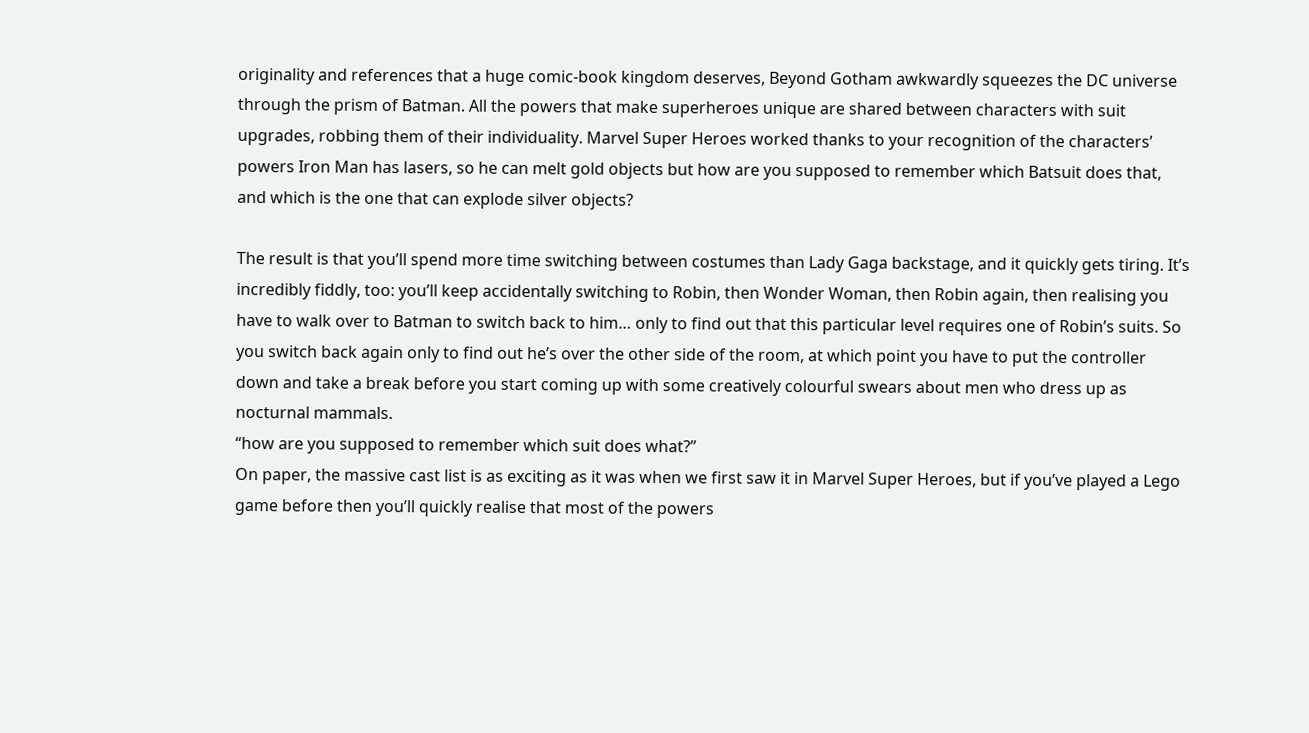originality and references that a huge comic-book kingdom deserves, Beyond Gotham awkwardly squeezes the DC universe through the prism of Batman. All the powers that make superheroes unique are shared between characters with suit upgrades, robbing them of their individuality. Marvel Super Heroes worked thanks to your recognition of the characters’ powers Iron Man has lasers, so he can melt gold objects but how are you supposed to remember which Batsuit does that, and which is the one that can explode silver objects?

The result is that you’ll spend more time switching between costumes than Lady Gaga backstage, and it quickly gets tiring. It’s incredibly fiddly, too: you’ll keep accidentally switching to Robin, then Wonder Woman, then Robin again, then realising you have to walk over to Batman to switch back to him… only to find out that this particular level requires one of Robin’s suits. So you switch back again only to find out he’s over the other side of the room, at which point you have to put the controller down and take a break before you start coming up with some creatively colourful swears about men who dress up as nocturnal mammals.
“how are you supposed to remember which suit does what?”
On paper, the massive cast list is as exciting as it was when we first saw it in Marvel Super Heroes, but if you’ve played a Lego game before then you’ll quickly realise that most of the powers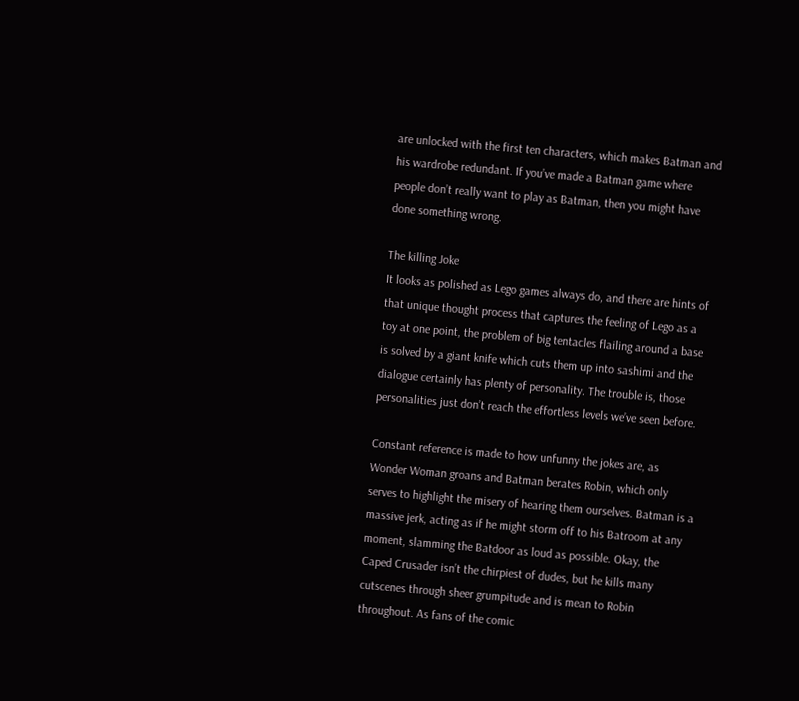are unlocked with the first ten characters, which makes Batman and his wardrobe redundant. If you’ve made a Batman game where people don’t really want to play as Batman, then you might have done something wrong.

The killing Joke
It looks as polished as Lego games always do, and there are hints of that unique thought process that captures the feeling of Lego as a toy at one point, the problem of big tentacles flailing around a base is solved by a giant knife which cuts them up into sashimi and the dialogue certainly has plenty of personality. The trouble is, those personalities just don’t reach the effortless levels we’ve seen before.

Constant reference is made to how unfunny the jokes are, as Wonder Woman groans and Batman berates Robin, which only serves to highlight the misery of hearing them ourselves. Batman is a massive jerk, acting as if he might storm off to his Batroom at any moment, slamming the Batdoor as loud as possible. Okay, the Caped Crusader isn’t the chirpiest of dudes, but he kills many cutscenes through sheer grumpitude and is mean to Robin throughout. As fans of the comic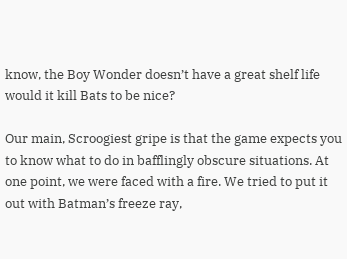know, the Boy Wonder doesn’t have a great shelf life would it kill Bats to be nice?

Our main, Scroogiest gripe is that the game expects you to know what to do in bafflingly obscure situations. At one point, we were faced with a fire. We tried to put it out with Batman’s freeze ray,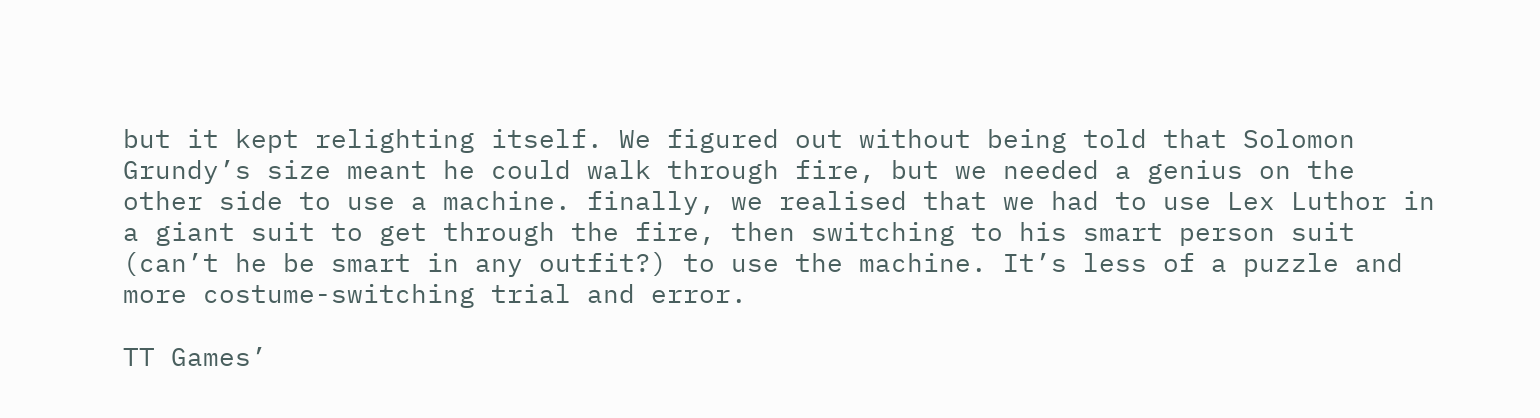but it kept relighting itself. We figured out without being told that Solomon Grundy’s size meant he could walk through fire, but we needed a genius on the other side to use a machine. finally, we realised that we had to use Lex Luthor in a giant suit to get through the fire, then switching to his smart person suit (can’t he be smart in any outfit?) to use the machine. It’s less of a puzzle and more costume-switching trial and error.

TT Games’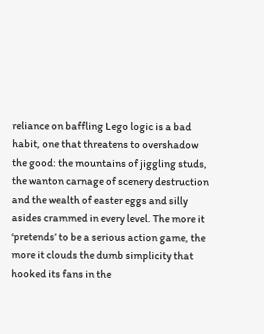reliance on baffling Lego logic is a bad habit, one that threatens to overshadow the good: the mountains of jiggling studs, the wanton carnage of scenery destruction and the wealth of easter eggs and silly asides crammed in every level. The more it ‘pretends’ to be a serious action game, the more it clouds the dumb simplicity that hooked its fans in the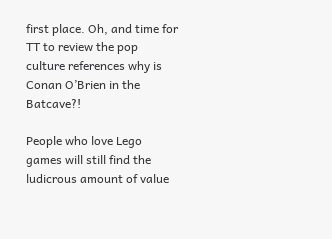first place. Oh, and time for TT to review the pop culture references why is Conan O’Brien in the Batcave?!

People who love Lego games will still find the ludicrous amount of value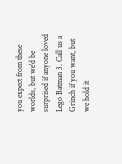you expect from these worlds, but we'd be surprised if anyone loved Lego Batman 3. Call us a Grinch if you want, but we hold it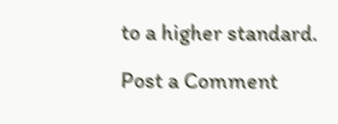to a higher standard.

Post a Comment